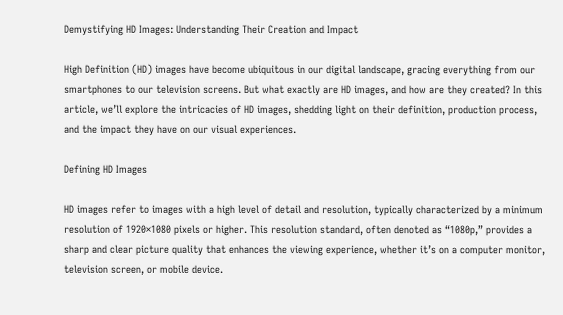Demystifying HD Images: Understanding Their Creation and Impact

High Definition (HD) images have become ubiquitous in our digital landscape, gracing everything from our smartphones to our television screens. But what exactly are HD images, and how are they created? In this article, we’ll explore the intricacies of HD images, shedding light on their definition, production process, and the impact they have on our visual experiences.

Defining HD Images

HD images refer to images with a high level of detail and resolution, typically characterized by a minimum resolution of 1920×1080 pixels or higher. This resolution standard, often denoted as “1080p,” provides a sharp and clear picture quality that enhances the viewing experience, whether it’s on a computer monitor, television screen, or mobile device.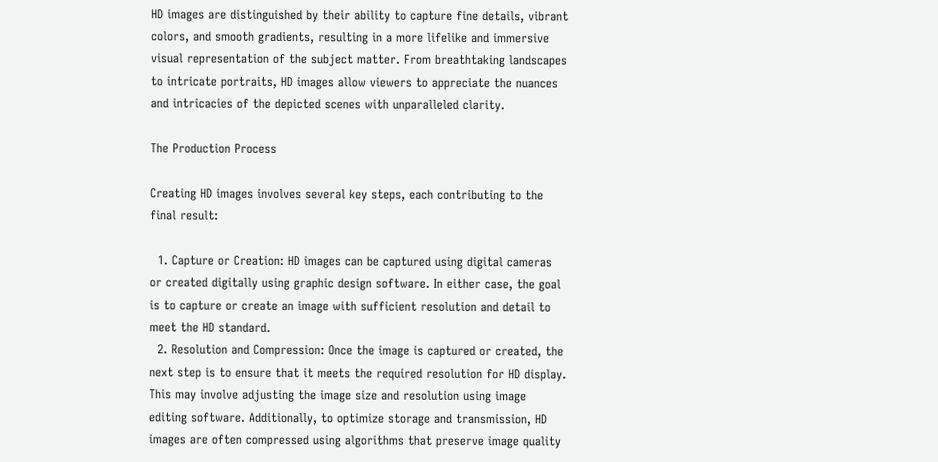HD images are distinguished by their ability to capture fine details, vibrant colors, and smooth gradients, resulting in a more lifelike and immersive visual representation of the subject matter. From breathtaking landscapes to intricate portraits, HD images allow viewers to appreciate the nuances and intricacies of the depicted scenes with unparalleled clarity.

The Production Process

Creating HD images involves several key steps, each contributing to the final result:

  1. Capture or Creation: HD images can be captured using digital cameras or created digitally using graphic design software. In either case, the goal is to capture or create an image with sufficient resolution and detail to meet the HD standard.
  2. Resolution and Compression: Once the image is captured or created, the next step is to ensure that it meets the required resolution for HD display. This may involve adjusting the image size and resolution using image editing software. Additionally, to optimize storage and transmission, HD images are often compressed using algorithms that preserve image quality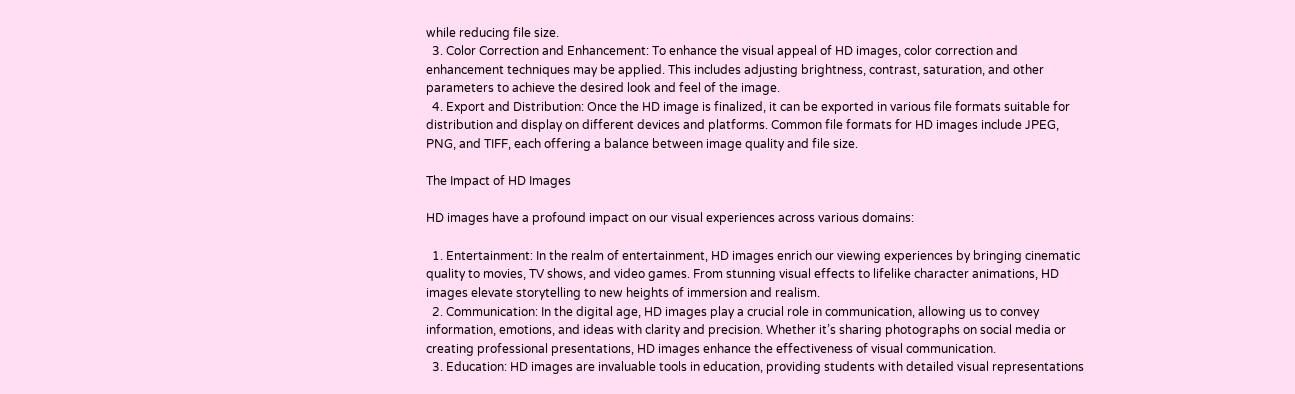while reducing file size.
  3. Color Correction and Enhancement: To enhance the visual appeal of HD images, color correction and enhancement techniques may be applied. This includes adjusting brightness, contrast, saturation, and other parameters to achieve the desired look and feel of the image.
  4. Export and Distribution: Once the HD image is finalized, it can be exported in various file formats suitable for distribution and display on different devices and platforms. Common file formats for HD images include JPEG, PNG, and TIFF, each offering a balance between image quality and file size.

The Impact of HD Images

HD images have a profound impact on our visual experiences across various domains:

  1. Entertainment: In the realm of entertainment, HD images enrich our viewing experiences by bringing cinematic quality to movies, TV shows, and video games. From stunning visual effects to lifelike character animations, HD images elevate storytelling to new heights of immersion and realism.
  2. Communication: In the digital age, HD images play a crucial role in communication, allowing us to convey information, emotions, and ideas with clarity and precision. Whether it’s sharing photographs on social media or creating professional presentations, HD images enhance the effectiveness of visual communication.
  3. Education: HD images are invaluable tools in education, providing students with detailed visual representations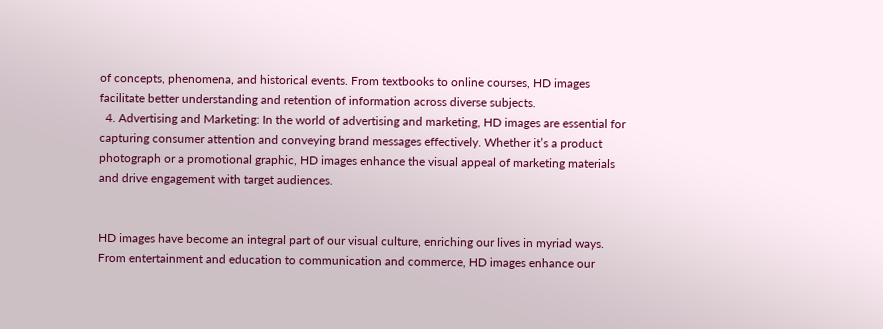of concepts, phenomena, and historical events. From textbooks to online courses, HD images facilitate better understanding and retention of information across diverse subjects.
  4. Advertising and Marketing: In the world of advertising and marketing, HD images are essential for capturing consumer attention and conveying brand messages effectively. Whether it’s a product photograph or a promotional graphic, HD images enhance the visual appeal of marketing materials and drive engagement with target audiences.


HD images have become an integral part of our visual culture, enriching our lives in myriad ways. From entertainment and education to communication and commerce, HD images enhance our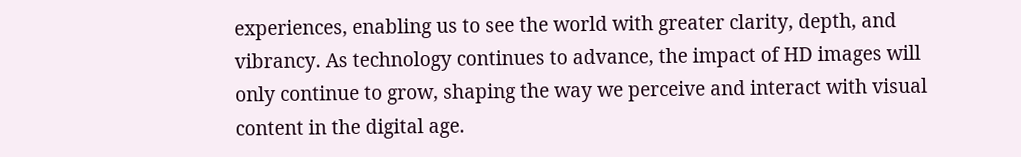experiences, enabling us to see the world with greater clarity, depth, and vibrancy. As technology continues to advance, the impact of HD images will only continue to grow, shaping the way we perceive and interact with visual content in the digital age.